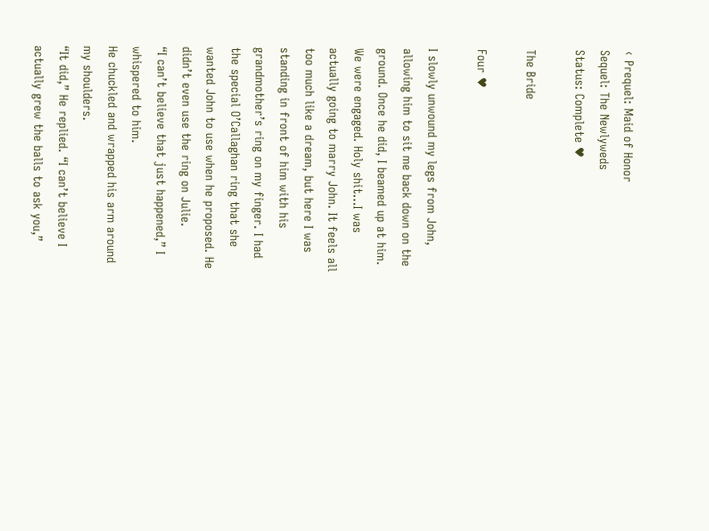‹ Prequel: Maid of Honor
Sequel: The Newlyweds
Status: Complete ♥

The Bride

Four ♥

I slowly unwound my legs from John, allowing him to sit me back down on the ground. Once he did, I beamed up at him. We were engaged. Holy shit…I was actually going to marry John. It feels all too much like a dream, but here I was standing in front of him with his grandmother’s ring on my finger. I had the special O’Callaghan ring that she wanted John to use when he proposed. He didn’t even use the ring on Julie.
“I can’t believe that just happened,” I whispered to him.
He chuckled and wrapped his arm around my shoulders.
“It did,” He replied. “I can’t believe I actually grew the balls to ask you,”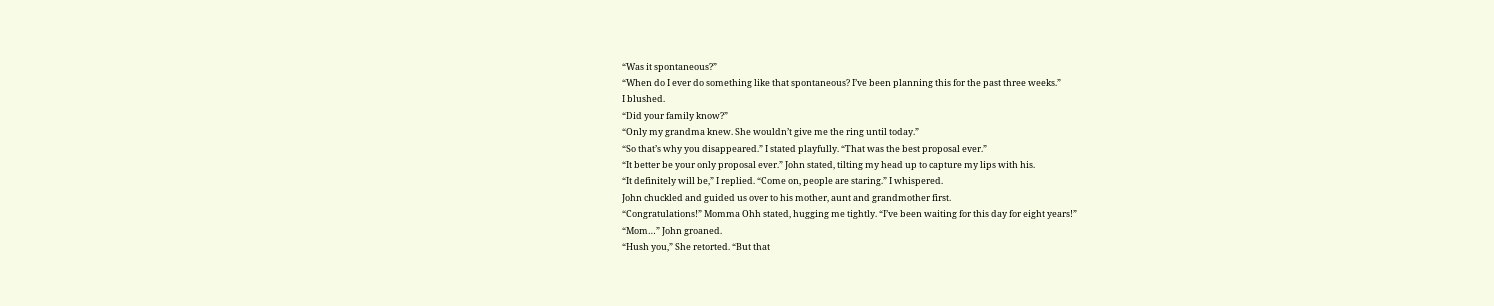“Was it spontaneous?”
“When do I ever do something like that spontaneous? I’ve been planning this for the past three weeks.”
I blushed.
“Did your family know?”
“Only my grandma knew. She wouldn’t give me the ring until today.”
“So that’s why you disappeared.” I stated playfully. “That was the best proposal ever.”
“It better be your only proposal ever.” John stated, tilting my head up to capture my lips with his.
“It definitely will be,” I replied. “Come on, people are staring.” I whispered.
John chuckled and guided us over to his mother, aunt and grandmother first.
“Congratulations!” Momma Ohh stated, hugging me tightly. “I’ve been waiting for this day for eight years!”
“Mom…” John groaned.
“Hush you,” She retorted. “But that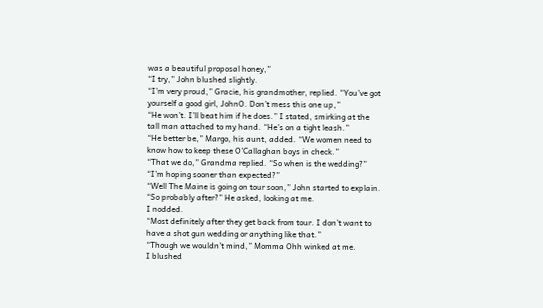was a beautiful proposal honey,”
“I try,” John blushed slightly.
“I’m very proud,” Gracie, his grandmother, replied. “You’ve got yourself a good girl, JohnO. Don’t mess this one up,”
“He won’t. I’ll beat him if he does.” I stated, smirking at the tall man attached to my hand. “He’s on a tight leash.”
“He better be,” Margo, his aunt, added. “We women need to know how to keep these O’Callaghan boys in check.”
“That we do,” Grandma replied. “So when is the wedding?”
“I’m hoping sooner than expected?”
“Well The Maine is going on tour soon,” John started to explain. “So probably after?” He asked, looking at me.
I nodded.
“Most definitely after they get back from tour. I don’t want to have a shot gun wedding or anything like that.”
“Though we wouldn’t mind,” Momma Ohh winked at me.
I blushed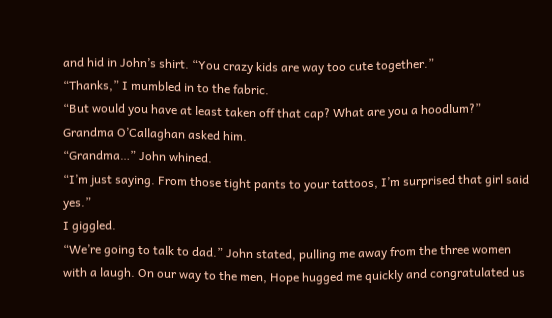and hid in John’s shirt. “You crazy kids are way too cute together.”
“Thanks,” I mumbled in to the fabric.
“But would you have at least taken off that cap? What are you a hoodlum?” Grandma O’Callaghan asked him.
“Grandma…” John whined.
“I’m just saying. From those tight pants to your tattoos, I’m surprised that girl said yes.”
I giggled.
“We’re going to talk to dad.” John stated, pulling me away from the three women with a laugh. On our way to the men, Hope hugged me quickly and congratulated us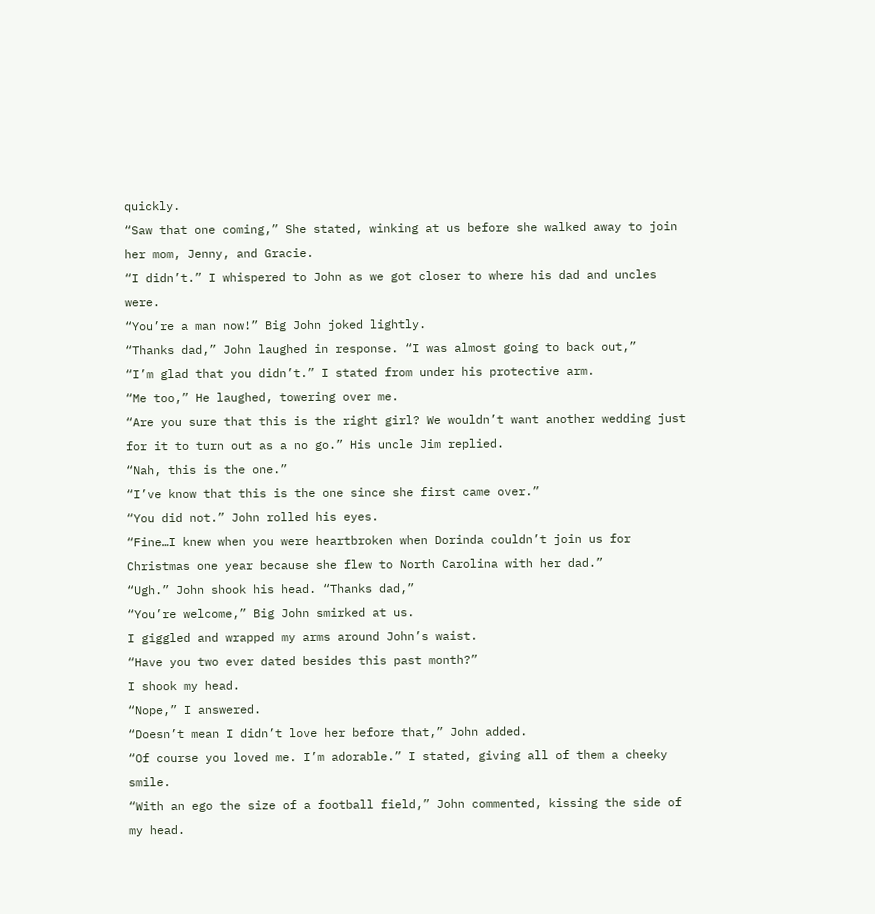quickly.
“Saw that one coming,” She stated, winking at us before she walked away to join her mom, Jenny, and Gracie.
“I didn’t.” I whispered to John as we got closer to where his dad and uncles were.
“You’re a man now!” Big John joked lightly.
“Thanks dad,” John laughed in response. “I was almost going to back out,”
“I’m glad that you didn’t.” I stated from under his protective arm.
“Me too,” He laughed, towering over me.
“Are you sure that this is the right girl? We wouldn’t want another wedding just for it to turn out as a no go.” His uncle Jim replied.
“Nah, this is the one.”
“I’ve know that this is the one since she first came over.”
“You did not.” John rolled his eyes.
“Fine…I knew when you were heartbroken when Dorinda couldn’t join us for Christmas one year because she flew to North Carolina with her dad.”
“Ugh.” John shook his head. “Thanks dad,”
“You’re welcome,” Big John smirked at us.
I giggled and wrapped my arms around John’s waist.
“Have you two ever dated besides this past month?”
I shook my head.
“Nope,” I answered.
“Doesn’t mean I didn’t love her before that,” John added.
“Of course you loved me. I’m adorable.” I stated, giving all of them a cheeky smile.
“With an ego the size of a football field,” John commented, kissing the side of my head.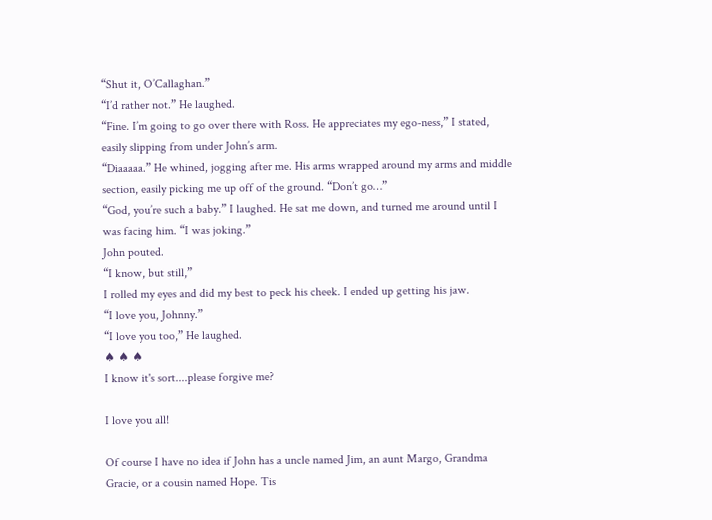“Shut it, O’Callaghan.”
“I’d rather not.” He laughed.
“Fine. I’m going to go over there with Ross. He appreciates my ego-ness,” I stated, easily slipping from under John’s arm.
“Diaaaaa.” He whined, jogging after me. His arms wrapped around my arms and middle section, easily picking me up off of the ground. “Don’t go…”
“God, you’re such a baby.” I laughed. He sat me down, and turned me around until I was facing him. “I was joking.”
John pouted.
“I know, but still,”
I rolled my eyes and did my best to peck his cheek. I ended up getting his jaw.
“I love you, Johnny.”
“I love you too,” He laughed.
♠ ♠ ♠
I know it's sort....please forgive me?

I love you all!

Of course I have no idea if John has a uncle named Jim, an aunt Margo, Grandma Gracie, or a cousin named Hope. Tis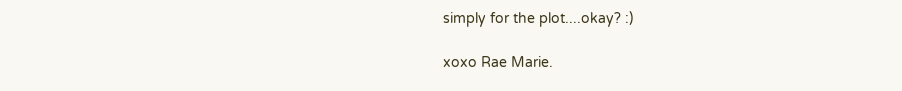simply for the plot....okay? :)

xoxo Rae Marie.